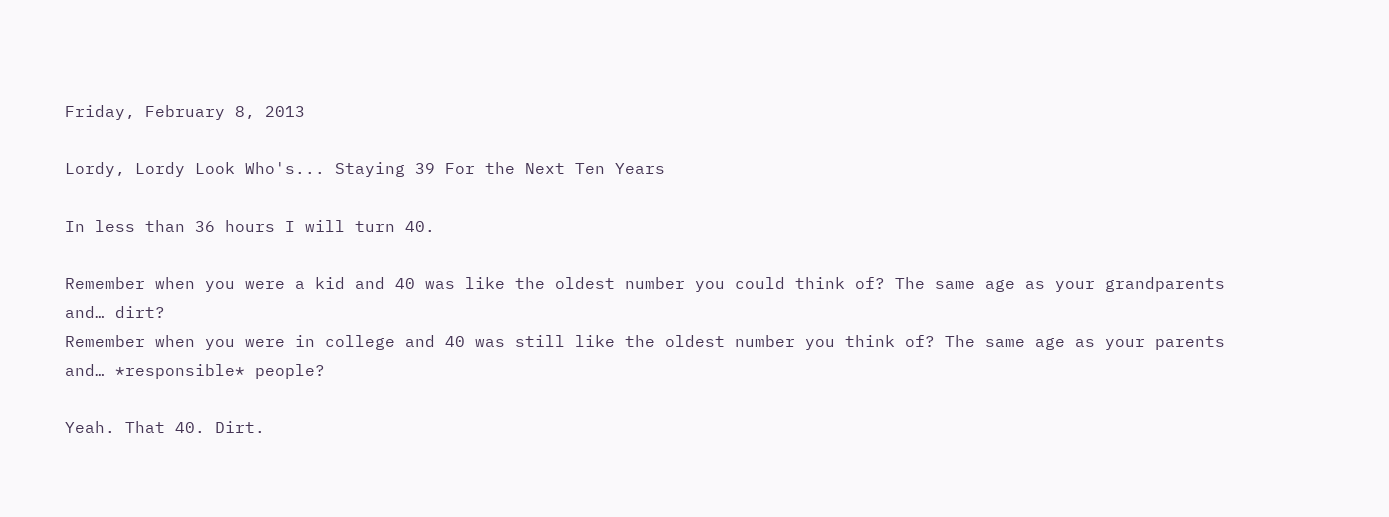Friday, February 8, 2013

Lordy, Lordy Look Who's... Staying 39 For the Next Ten Years

In less than 36 hours I will turn 40.

Remember when you were a kid and 40 was like the oldest number you could think of? The same age as your grandparents and… dirt?
Remember when you were in college and 40 was still like the oldest number you think of? The same age as your parents and… *responsible* people?

Yeah. That 40. Dirt.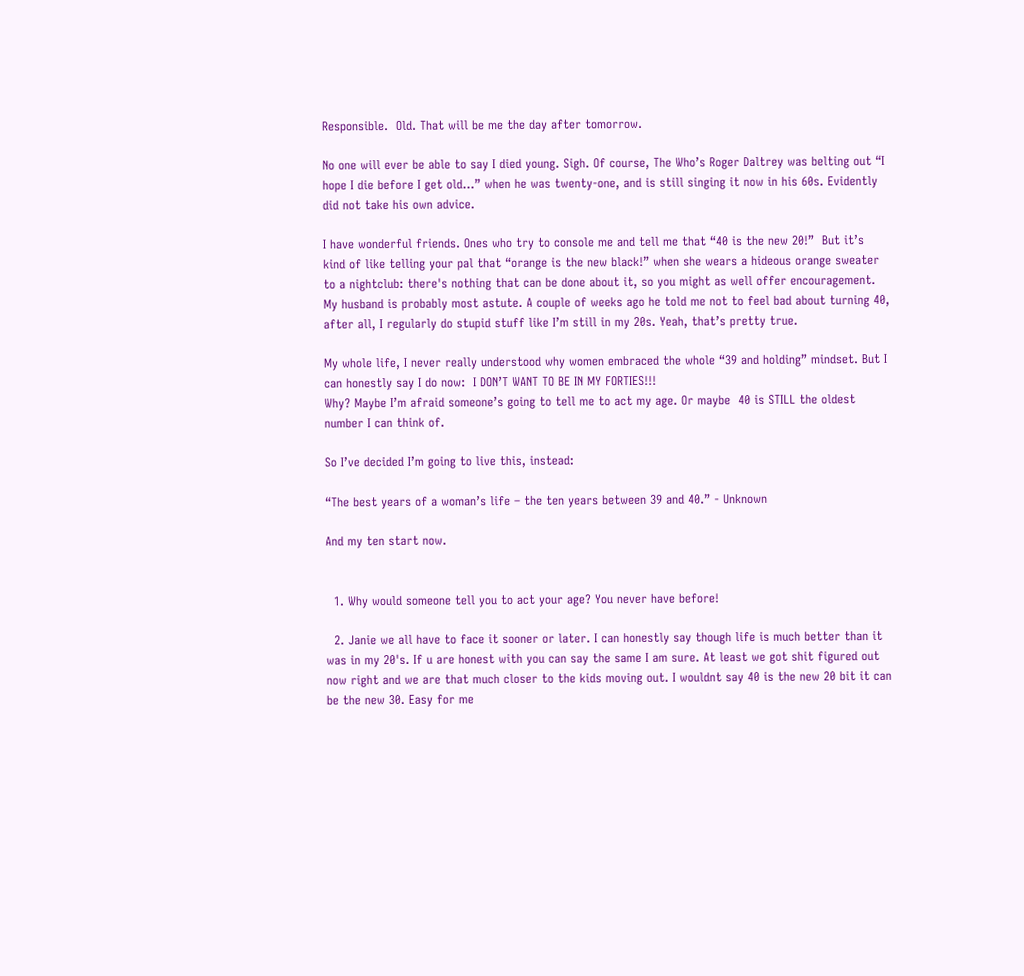Responsible.  Old. That will be me the day after tomorrow.

No one will ever be able to say I died young. Sigh. Of course, The Who’s Roger Daltrey was belting out “I hope I die before I get old…” when he was twenty-one, and is still singing it now in his 60s. Evidently did not take his own advice.

I have wonderful friends. Ones who try to console me and tell me that “40 is the new 20!”  But it’s kind of like telling your pal that “orange is the new black!” when she wears a hideous orange sweater to a nightclub: there's nothing that can be done about it, so you might as well offer encouragement.
My husband is probably most astute. A couple of weeks ago he told me not to feel bad about turning 40, after all, I regularly do stupid stuff like I’m still in my 20s. Yeah, that’s pretty true.

My whole life, I never really understood why women embraced the whole “39 and holding” mindset. But I can honestly say I do now:  I DON’T WANT TO BE IN MY FORTIES!!!
Why? Maybe I’m afraid someone’s going to tell me to act my age. Or maybe  40 is STILL the oldest number I can think of.

So I’ve decided I’m going to live this, instead:

“The best years of a woman’s life – the ten years between 39 and 40.” - Unknown

And my ten start now.


  1. Why would someone tell you to act your age? You never have before!

  2. Janie we all have to face it sooner or later. I can honestly say though life is much better than it was in my 20's. If u are honest with you can say the same I am sure. At least we got shit figured out now right and we are that much closer to the kids moving out. I wouldnt say 40 is the new 20 bit it can be the new 30. Easy for me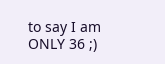to say I am ONLY 36 ;)